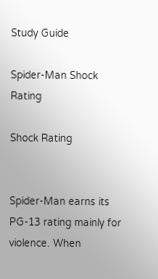Study Guide

Spider-Man Shock Rating

Shock Rating


Spider-Man earns its PG-13 rating mainly for violence. When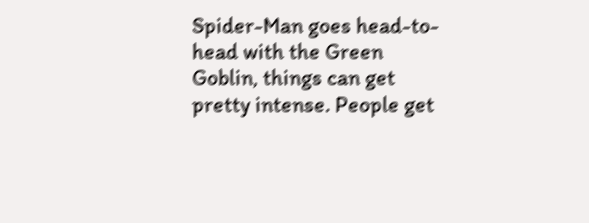Spider-Man goes head-to-head with the Green Goblin, things can get pretty intense. People get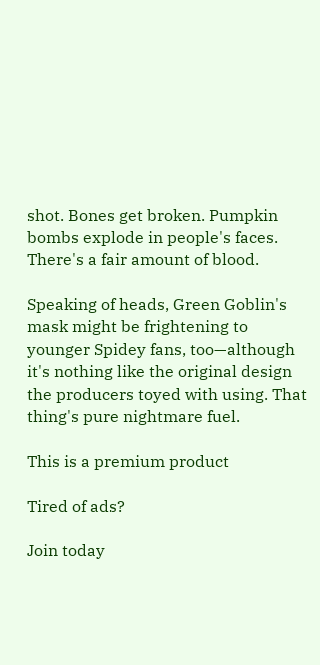shot. Bones get broken. Pumpkin bombs explode in people's faces. There's a fair amount of blood.

Speaking of heads, Green Goblin's mask might be frightening to younger Spidey fans, too—although it's nothing like the original design the producers toyed with using. That thing's pure nightmare fuel.

This is a premium product

Tired of ads?

Join today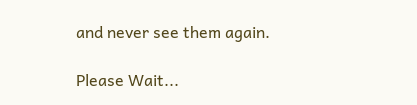and never see them again.

Please Wait...